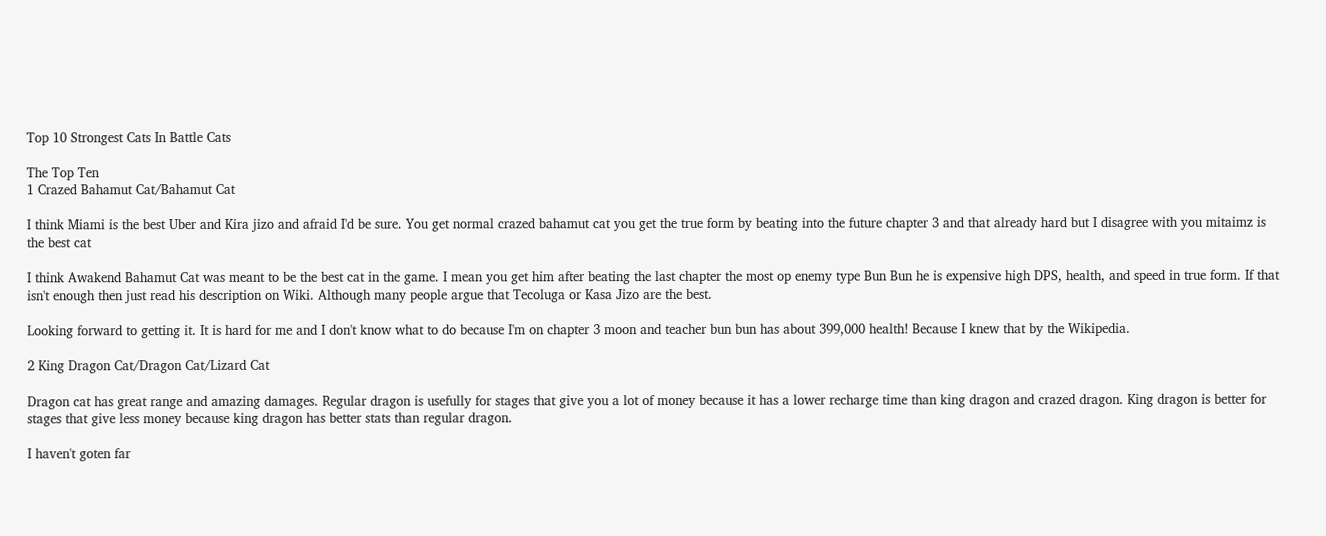Top 10 Strongest Cats In Battle Cats

The Top Ten
1 Crazed Bahamut Cat/Bahamut Cat

I think Miami is the best Uber and Kira jizo and afraid I'd be sure. You get normal crazed bahamut cat you get the true form by beating into the future chapter 3 and that already hard but I disagree with you mitaimz is the best cat

I think Awakend Bahamut Cat was meant to be the best cat in the game. I mean you get him after beating the last chapter the most op enemy type Bun Bun he is expensive high DPS, health, and speed in true form. If that isn't enough then just read his description on Wiki. Although many people argue that Tecoluga or Kasa Jizo are the best.

Looking forward to getting it. It is hard for me and I don't know what to do because I'm on chapter 3 moon and teacher bun bun has about 399,000 health! Because I knew that by the Wikipedia.

2 King Dragon Cat/Dragon Cat/Lizard Cat

Dragon cat has great range and amazing damages. Regular dragon is usefully for stages that give you a lot of money because it has a lower recharge time than king dragon and crazed dragon. King dragon is better for stages that give less money because king dragon has better stats than regular dragon.

I haven't goten far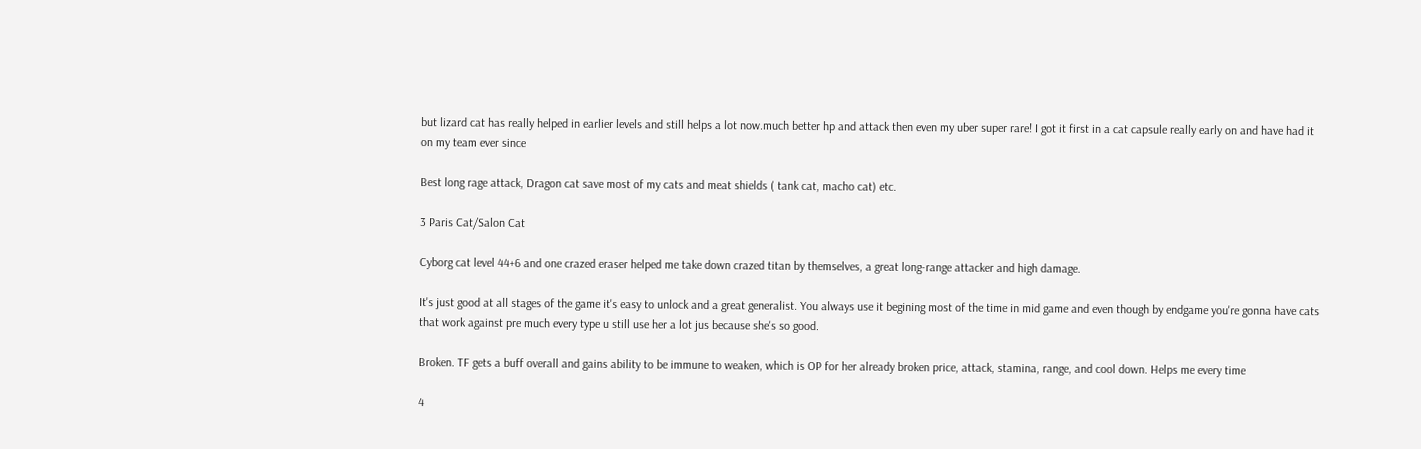but lizard cat has really helped in earlier levels and still helps a lot now.much better hp and attack then even my uber super rare! I got it first in a cat capsule really early on and have had it on my team ever since

Best long rage attack, Dragon cat save most of my cats and meat shields ( tank cat, macho cat) etc.

3 Paris Cat/Salon Cat

Cyborg cat level 44+6 and one crazed eraser helped me take down crazed titan by themselves, a great long-range attacker and high damage.

It's just good at all stages of the game it's easy to unlock and a great generalist. You always use it begining most of the time in mid game and even though by endgame you're gonna have cats that work against pre much every type u still use her a lot jus because she's so good.

Broken. TF gets a buff overall and gains ability to be immune to weaken, which is OP for her already broken price, attack, stamina, range, and cool down. Helps me every time

4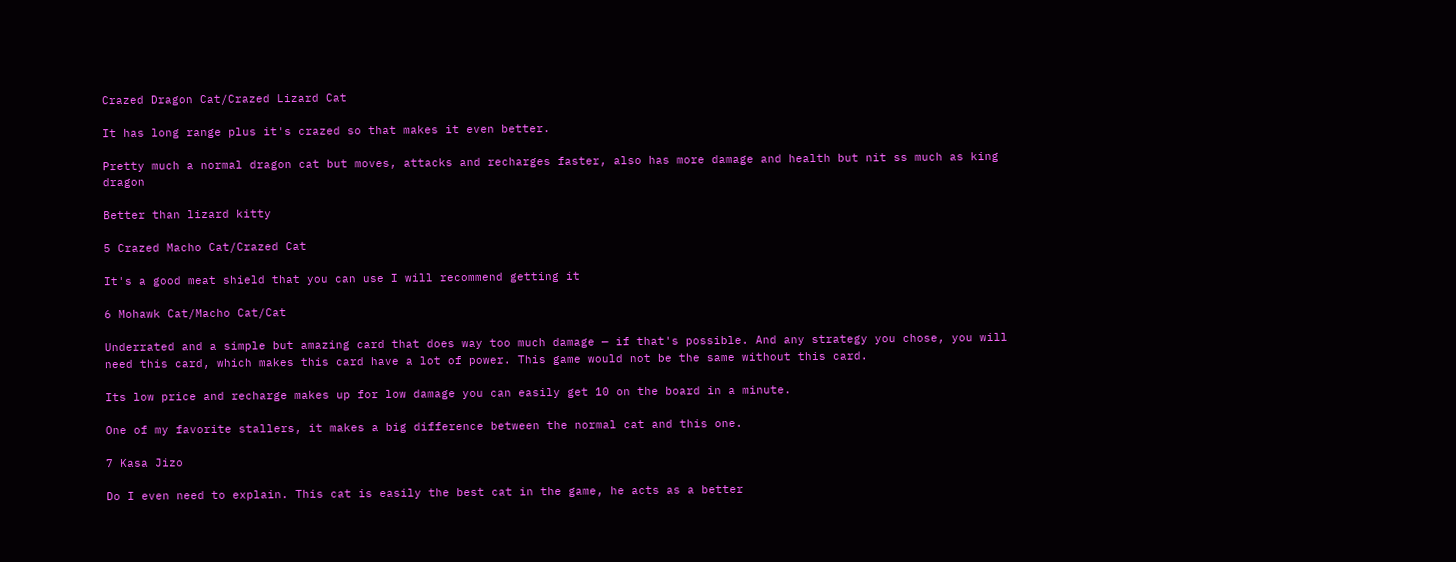Crazed Dragon Cat/Crazed Lizard Cat

It has long range plus it's crazed so that makes it even better.

Pretty much a normal dragon cat but moves, attacks and recharges faster, also has more damage and health but nit ss much as king dragon

Better than lizard kitty

5 Crazed Macho Cat/Crazed Cat

It's a good meat shield that you can use I will recommend getting it

6 Mohawk Cat/Macho Cat/Cat

Underrated and a simple but amazing card that does way too much damage — if that's possible. And any strategy you chose, you will need this card, which makes this card have a lot of power. This game would not be the same without this card.

Its low price and recharge makes up for low damage you can easily get 10 on the board in a minute.

One of my favorite stallers, it makes a big difference between the normal cat and this one.

7 Kasa Jizo

Do I even need to explain. This cat is easily the best cat in the game, he acts as a better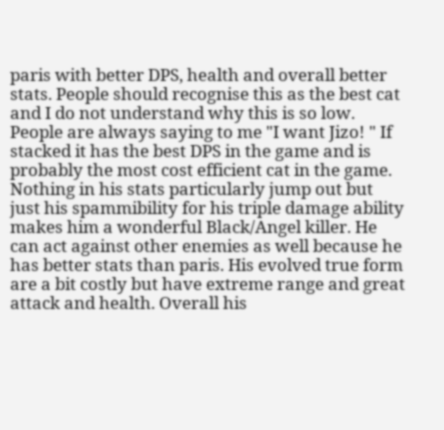paris with better DPS, health and overall better stats. People should recognise this as the best cat and I do not understand why this is so low. People are always saying to me "I want Jizo! " If stacked it has the best DPS in the game and is probably the most cost efficient cat in the game. Nothing in his stats particularly jump out but just his spammibility for his triple damage ability makes him a wonderful Black/Angel killer. He can act against other enemies as well because he has better stats than paris. His evolved true form are a bit costly but have extreme range and great attack and health. Overall his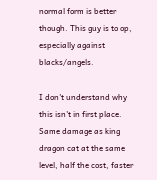normal form is better though. This guy is to op, especially against blacks/angels.

I don't understand why this isn't in first place. Same damage as king dragon cat at the same level, half the cost, faster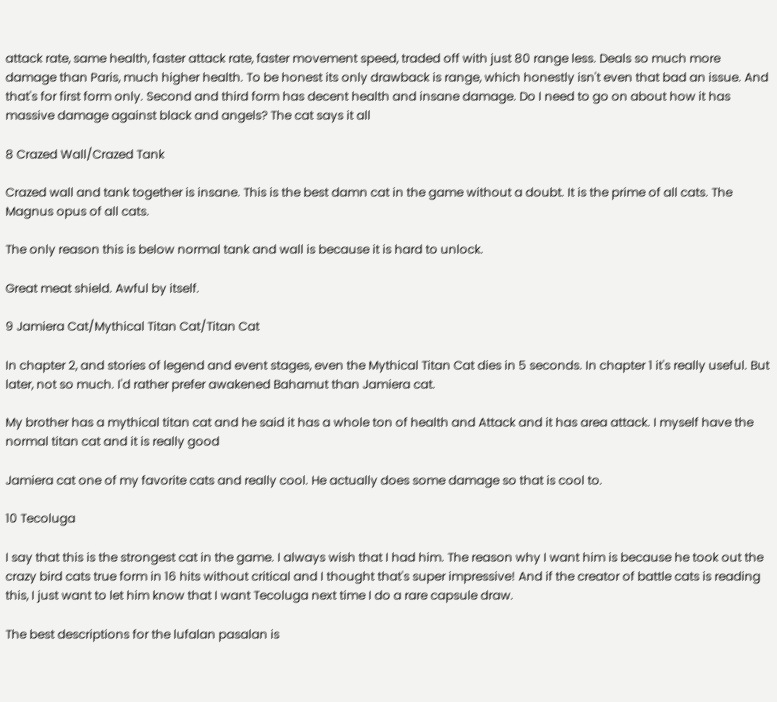attack rate, same health, faster attack rate, faster movement speed, traded off with just 80 range less. Deals so much more damage than Paris, much higher health. To be honest its only drawback is range, which honestly isn't even that bad an issue. And that's for first form only. Second and third form has decent health and insane damage. Do I need to go on about how it has massive damage against black and angels? The cat says it all

8 Crazed Wall/Crazed Tank

Crazed wall and tank together is insane. This is the best damn cat in the game without a doubt. It is the prime of all cats. The Magnus opus of all cats.

The only reason this is below normal tank and wall is because it is hard to unlock.

Great meat shield. Awful by itself.

9 Jamiera Cat/Mythical Titan Cat/Titan Cat

In chapter 2, and stories of legend and event stages, even the Mythical Titan Cat dies in 5 seconds. In chapter 1 it's really useful. But later, not so much. I'd rather prefer awakened Bahamut than Jamiera cat.

My brother has a mythical titan cat and he said it has a whole ton of health and Attack and it has area attack. I myself have the normal titan cat and it is really good

Jamiera cat one of my favorite cats and really cool. He actually does some damage so that is cool to.

10 Tecoluga

I say that this is the strongest cat in the game. I always wish that I had him. The reason why I want him is because he took out the crazy bird cats true form in 16 hits without critical and I thought that's super impressive! And if the creator of battle cats is reading this, I just want to let him know that I want Tecoluga next time I do a rare capsule draw.

The best descriptions for the lufalan pasalan is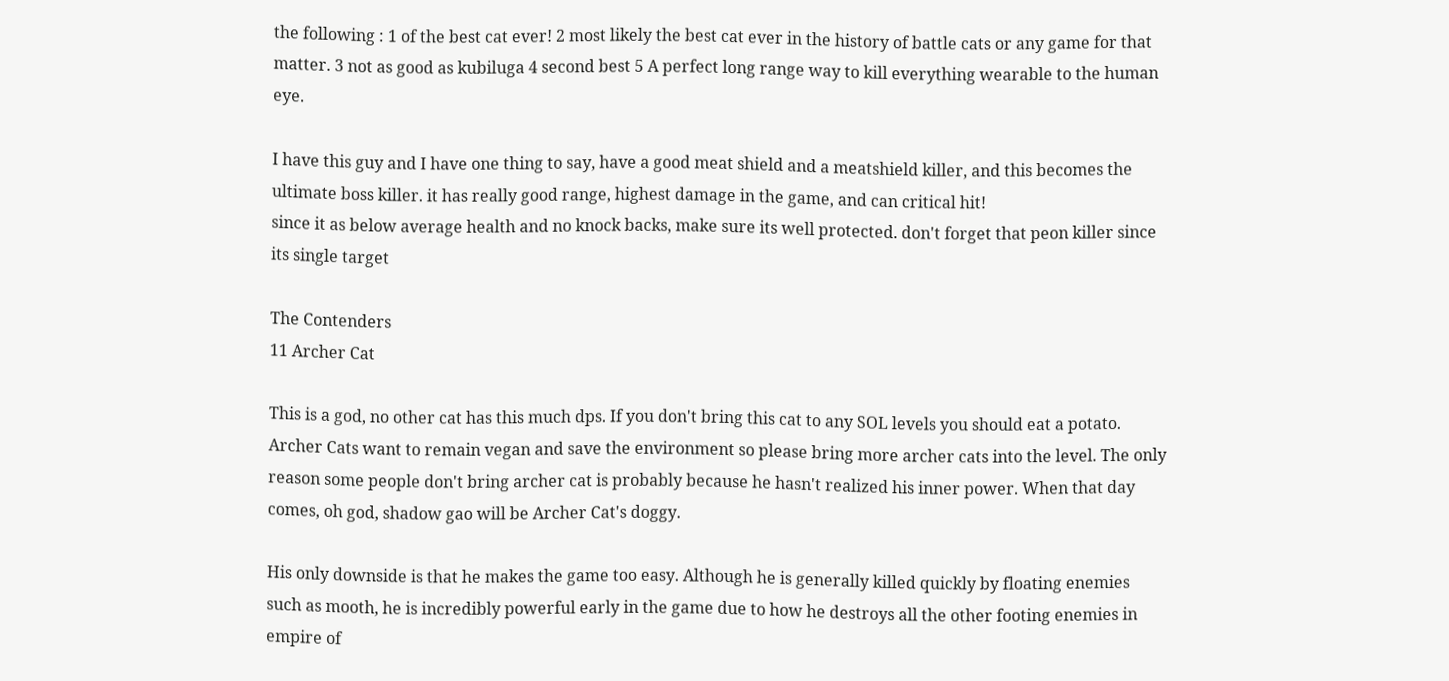the following : 1 of the best cat ever! 2 most likely the best cat ever in the history of battle cats or any game for that matter. 3 not as good as kubiluga 4 second best 5 A perfect long range way to kill everything wearable to the human eye.

I have this guy and I have one thing to say, have a good meat shield and a meatshield killer, and this becomes the ultimate boss killer. it has really good range, highest damage in the game, and can critical hit!
since it as below average health and no knock backs, make sure its well protected. don't forget that peon killer since its single target

The Contenders
11 Archer Cat

This is a god, no other cat has this much dps. If you don't bring this cat to any SOL levels you should eat a potato. Archer Cats want to remain vegan and save the environment so please bring more archer cats into the level. The only reason some people don't bring archer cat is probably because he hasn't realized his inner power. When that day comes, oh god, shadow gao will be Archer Cat's doggy.

His only downside is that he makes the game too easy. Although he is generally killed quickly by floating enemies such as mooth, he is incredibly powerful early in the game due to how he destroys all the other footing enemies in empire of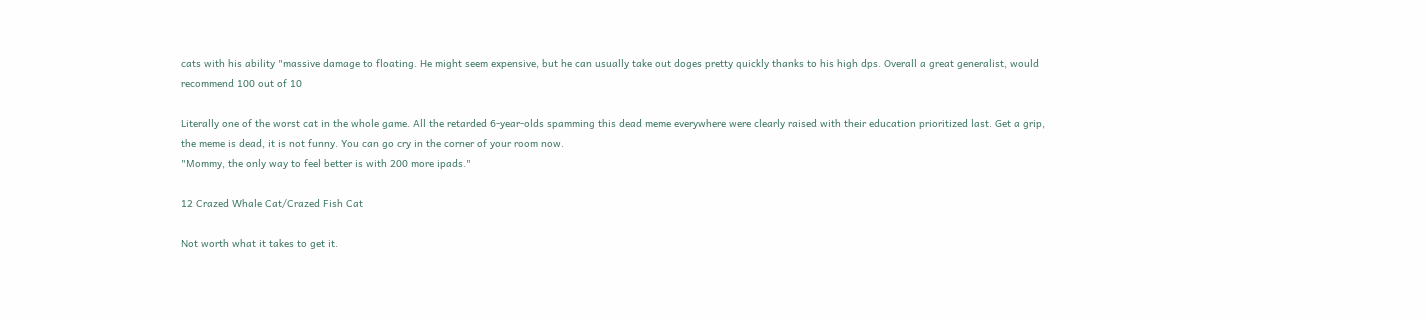cats with his ability "massive damage to floating. He might seem expensive, but he can usually take out doges pretty quickly thanks to his high dps. Overall a great generalist, would recommend 100 out of 10

Literally one of the worst cat in the whole game. All the retarded 6-year-olds spamming this dead meme everywhere were clearly raised with their education prioritized last. Get a grip, the meme is dead, it is not funny. You can go cry in the corner of your room now.
"Mommy, the only way to feel better is with 200 more ipads."

12 Crazed Whale Cat/Crazed Fish Cat

Not worth what it takes to get it.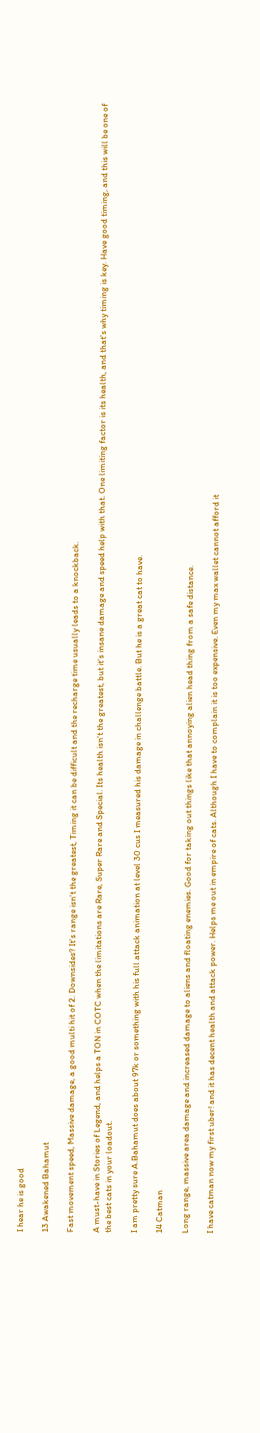I hear he is good

13 Awakened Bahamut

Fast movement speed, Massive damage, a good multi hit of 2. Downsides? It's range isn't the greatest, Timing it can be difficult and the recharge time usually leads to a knockback.

A must-have in Stories of Legend, and helps a TON in COTC when the limitations are Rare, Super Rare and Special. Its health isn't the greatest, but it's insane damage and speed help with that. One limiting factor is its health, and that's why timing is key. Have good timing, and this will be one of the best cats in your loadout.

I am pretty sure A.Bahamut does about 97k or something with his full attack animation at level 30 cus I measured his damage in challenge battle. But he is a great cat to have.

14 Catman

Long range, massive area damage and increased damage to aliens and floating enemies. Good for taking out things like that annoying alien head thing from a safe distance.

I have catman now my first uber! and it has decent health and attack power. Helps me out in empire of cats. Although I have to complain it is too expensive. Even my max wallet cannot afford it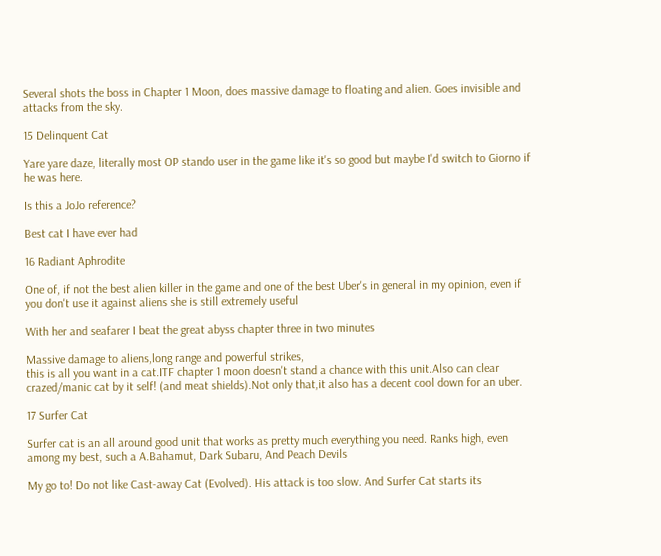Several shots the boss in Chapter 1 Moon, does massive damage to floating and alien. Goes invisible and attacks from the sky.

15 Delinquent Cat

Yare yare daze, literally most OP stando user in the game like it's so good but maybe I'd switch to Giorno if he was here.

Is this a JoJo reference?

Best cat I have ever had

16 Radiant Aphrodite

One of, if not the best alien killer in the game and one of the best Uber's in general in my opinion, even if you don't use it against aliens she is still extremely useful

With her and seafarer I beat the great abyss chapter three in two minutes

Massive damage to aliens,long range and powerful strikes,
this is all you want in a cat.ITF chapter 1 moon doesn't stand a chance with this unit.Also can clear crazed/manic cat by it self! (and meat shields).Not only that,it also has a decent cool down for an uber.

17 Surfer Cat

Surfer cat is an all around good unit that works as pretty much everything you need. Ranks high, even among my best, such a A.Bahamut, Dark Subaru, And Peach Devils

My go to! Do not like Cast-away Cat (Evolved). His attack is too slow. And Surfer Cat starts its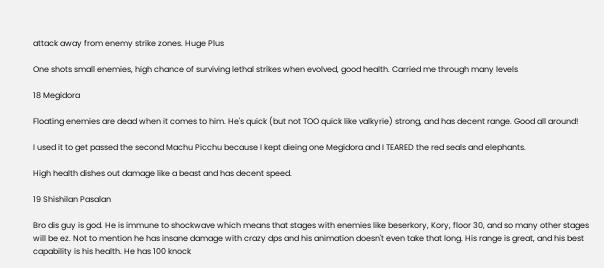attack away from enemy strike zones. Huge Plus

One shots small enemies, high chance of surviving lethal strikes when evolved, good health. Carried me through many levels

18 Megidora

Floating enemies are dead when it comes to him. He's quick (but not TOO quick like valkyrie) strong, and has decent range. Good all around!

I used it to get passed the second Machu Picchu because I kept dieing one Megidora and I TEARED the red seals and elephants.

High health dishes out damage like a beast and has decent speed.

19 Shishilan Pasalan

Bro dis guy is god. He is immune to shockwave which means that stages with enemies like beserkory, Kory, floor 30, and so many other stages will be ez. Not to mention he has insane damage with crazy dps and his animation doesn't even take that long. His range is great, and his best capability is his health. He has 100 knock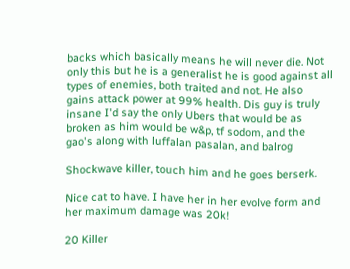backs which basically means he will never die. Not only this but he is a generalist he is good against all types of enemies, both traited and not. He also gains attack power at 99% health. Dis guy is truly insane I'd say the only Ubers that would be as broken as him would be w&p, tf sodom, and the gao's along with luffalan pasalan, and balrog

Shockwave killer, touch him and he goes berserk.

Nice cat to have. I have her in her evolve form and her maximum damage was 20k!

20 Killer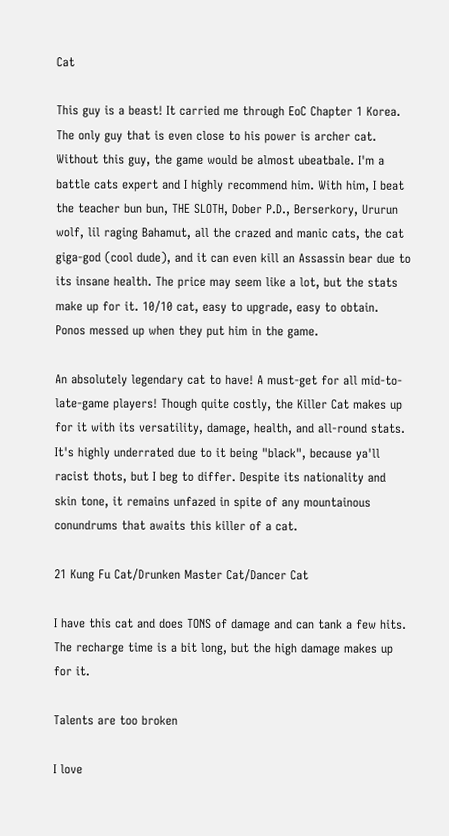Cat

This guy is a beast! It carried me through EoC Chapter 1 Korea. The only guy that is even close to his power is archer cat. Without this guy, the game would be almost ubeatbale. I'm a battle cats expert and I highly recommend him. With him, I beat the teacher bun bun, THE SLOTH, Dober P.D., Berserkory, Ururun wolf, lil raging Bahamut, all the crazed and manic cats, the cat giga-god (cool dude), and it can even kill an Assassin bear due to its insane health. The price may seem like a lot, but the stats make up for it. 10/10 cat, easy to upgrade, easy to obtain. Ponos messed up when they put him in the game.

An absolutely legendary cat to have! A must-get for all mid-to-late-game players! Though quite costly, the Killer Cat makes up for it with its versatility, damage, health, and all-round stats. It's highly underrated due to it being "black", because ya'll racist thots, but I beg to differ. Despite its nationality and skin tone, it remains unfazed in spite of any mountainous conundrums that awaits this killer of a cat.

21 Kung Fu Cat/Drunken Master Cat/Dancer Cat

I have this cat and does TONS of damage and can tank a few hits. The recharge time is a bit long, but the high damage makes up for it.

Talents are too broken

I love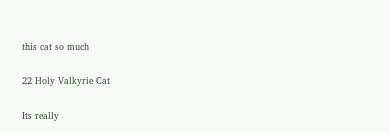this cat so much

22 Holy Valkyrie Cat

Its really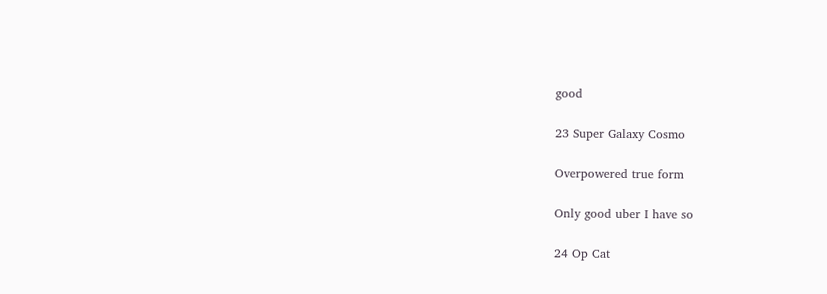good

23 Super Galaxy Cosmo

Overpowered true form

Only good uber I have so

24 Op Cat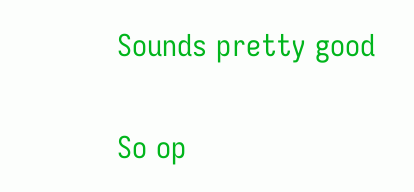Sounds pretty good

So op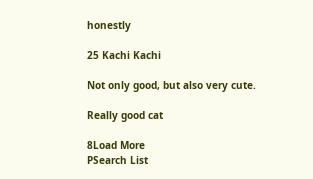honestly

25 Kachi Kachi

Not only good, but also very cute.

Really good cat

8Load More
PSearch List